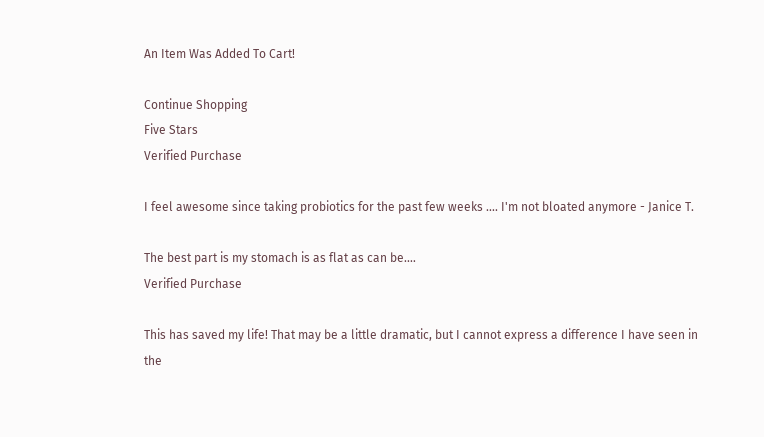An Item Was Added To Cart!

Continue Shopping
Five Stars
Verified Purchase

I feel awesome since taking probiotics for the past few weeks .... I'm not bloated anymore - Janice T.

The best part is my stomach is as flat as can be.…
Verified Purchase

This has saved my life! That may be a little dramatic, but I cannot express a difference I have seen in the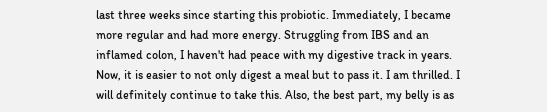last three weeks since starting this probiotic. Immediately, I became more regular and had more energy. Struggling from IBS and an inflamed colon, I haven't had peace with my digestive track in years. Now, it is easier to not only digest a meal but to pass it. I am thrilled. I will definitely continue to take this. Also, the best part, my belly is as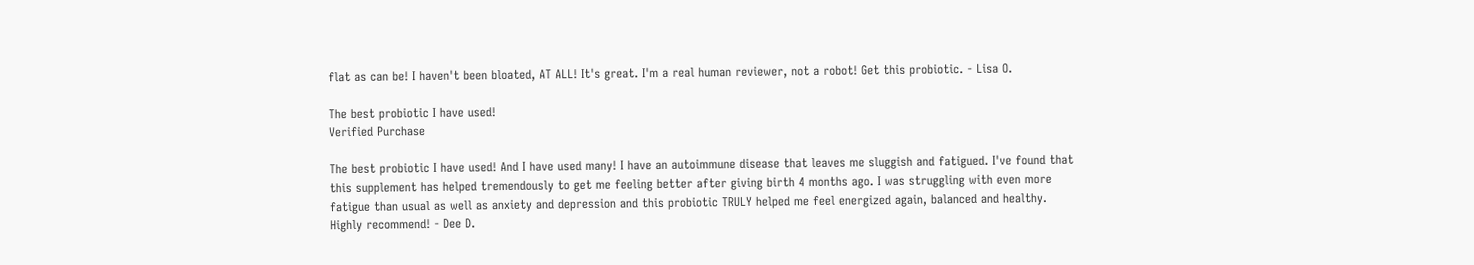flat as can be! I haven't been bloated, AT ALL! It's great. I'm a real human reviewer, not a robot! Get this probiotic. - Lisa O.

The best probiotic I have used!
Verified Purchase

The best probiotic I have used! And I have used many! I have an autoimmune disease that leaves me sluggish and fatigued. I've found that this supplement has helped tremendously to get me feeling better after giving birth 4 months ago. I was struggling with even more fatigue than usual as well as anxiety and depression and this probiotic TRULY helped me feel energized again, balanced and healthy. Highly recommend! - Dee D.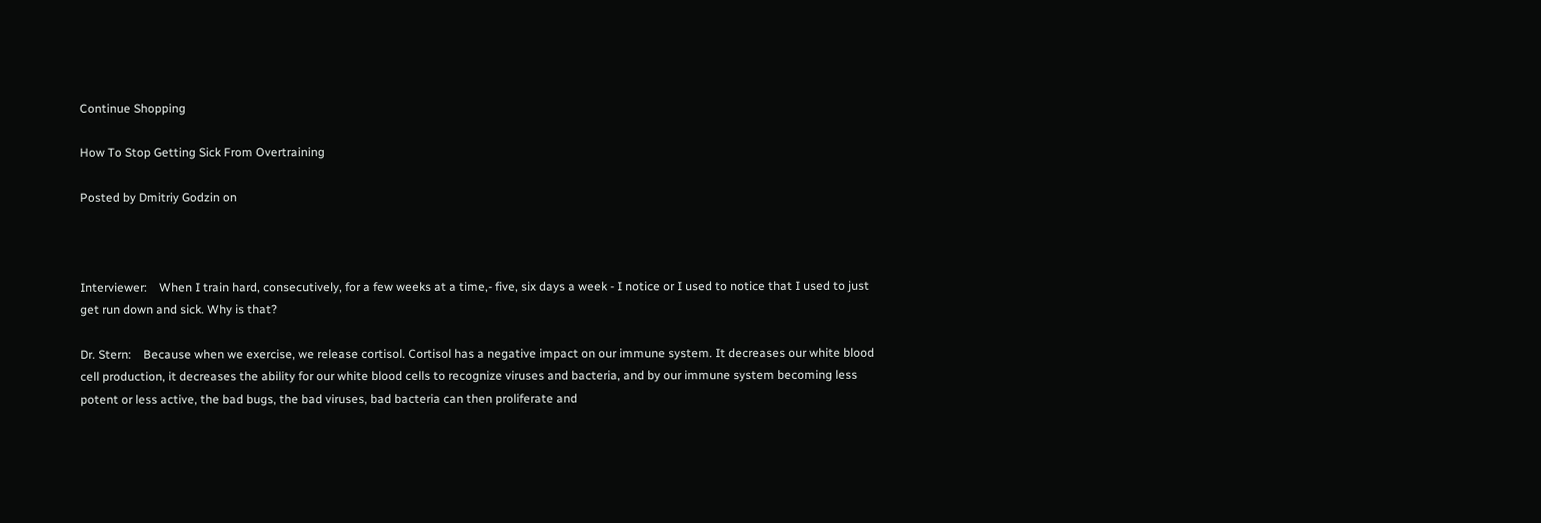Continue Shopping

How To Stop Getting Sick From Overtraining

Posted by Dmitriy Godzin on



Interviewer:    When I train hard, consecutively, for a few weeks at a time,- five, six days a week - I notice or I used to notice that I used to just get run down and sick. Why is that?

Dr. Stern:    Because when we exercise, we release cortisol. Cortisol has a negative impact on our immune system. It decreases our white blood cell production, it decreases the ability for our white blood cells to recognize viruses and bacteria, and by our immune system becoming less potent or less active, the bad bugs, the bad viruses, bad bacteria can then proliferate and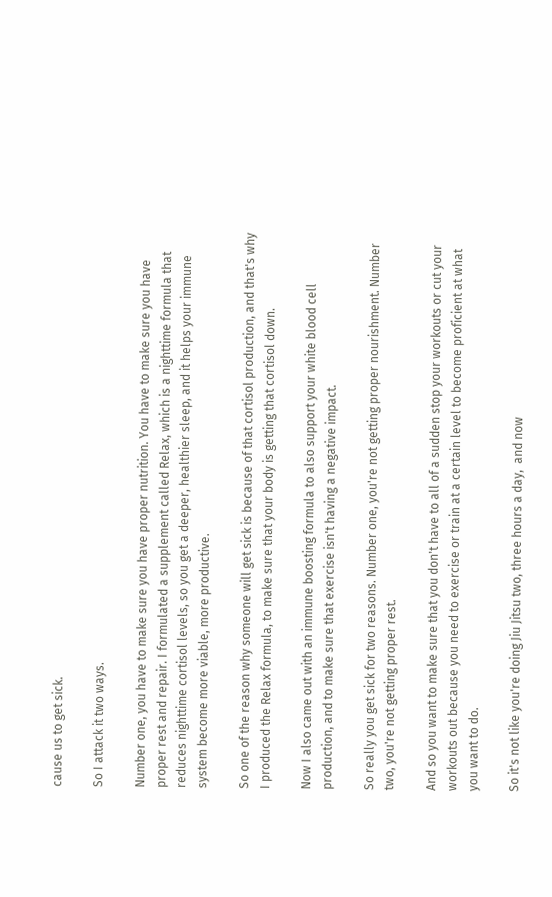cause us to get sick.

So I attack it two ways.

Number one, you have to make sure you have proper nutrition. You have to make sure you have proper rest and repair. I formulated a supplement called Relax, which is a nighttime formula that reduces nighttime cortisol levels, so you get a deeper, healthier sleep, and it helps your immune system become more viable, more productive.

So one of the reason why someone will get sick is because of that cortisol production, and that's why I produced the Relax formula, to make sure that your body is getting that cortisol down.

Now I also came out with an immune boosting formula to also support your white blood cell production, and to make sure that exercise isn't having a negative impact.

So really you get sick for two reasons. Number one, you're not getting proper nourishment. Number two, you're not getting proper rest.

And so you want to make sure that you don't have to all of a sudden stop your workouts or cut your workouts out because you need to exercise or train at a certain level to become proficient at what you want to do.

So it's not like you're doing Jiu Jitsu two, three hours a day,  and now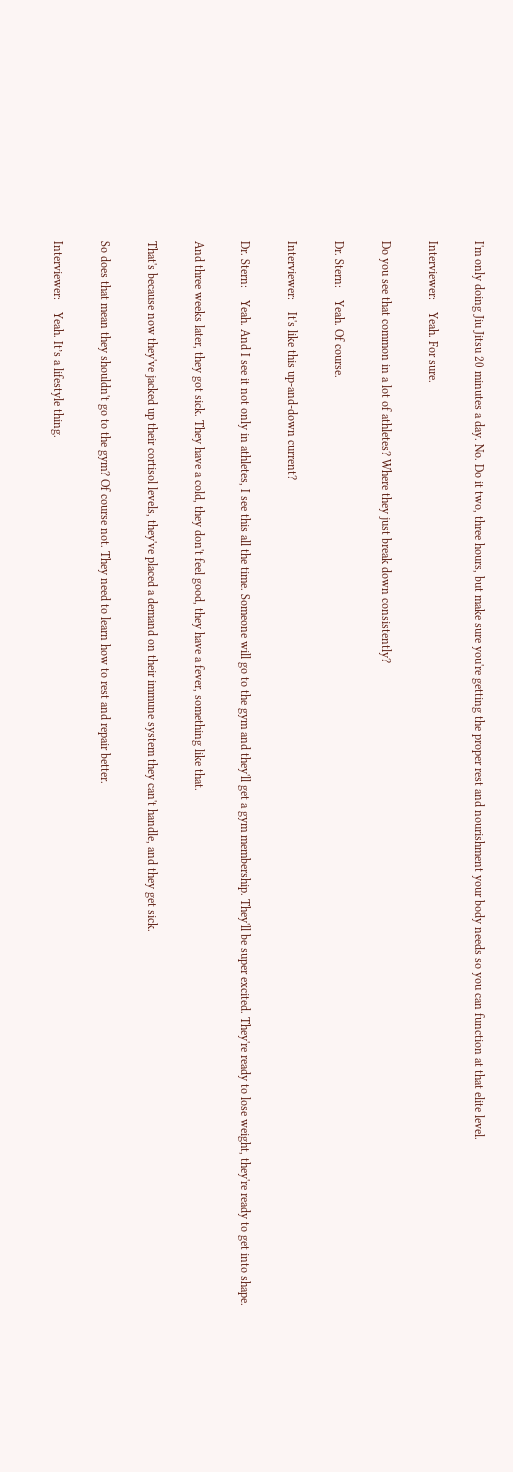I'm only doing Jiu Jitsu 20 minutes a day. No. Do it two, three hours, but make sure you're getting the proper rest and nourishment your body needs so you can function at that elite level.

Interviewer:    Yeah. For sure.

Do you see that common in a lot of athletes? Where they just break down consistently?

Dr. Stern:    Yeah. Of course.

Interviewer:    It's like this up-and-down current?

Dr. Stern:    Yeah. And I see it not only in athletes, I see this all the time. Someone will go to the gym and they'll get a gym membership. They'll be super excited. They're ready to lose weight, they're ready to get into shape.

And three weeks later, they got sick. They have a cold, they don't feel good, they have a fever, something like that.

That's because now they've jacked up their cortisol levels, they've placed a demand on their immune system they can't handle, and they get sick.

So does that mean they shouldn't go to the gym? Of course not. They need to learn how to rest and repair better.

Interviewer:    Yeah. It’s a lifestyle thing.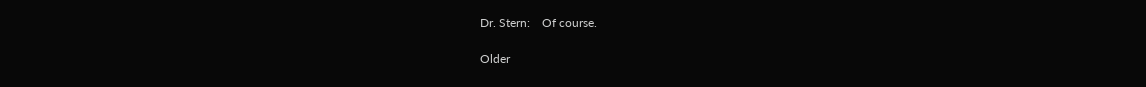Dr. Stern:    Of course.

Older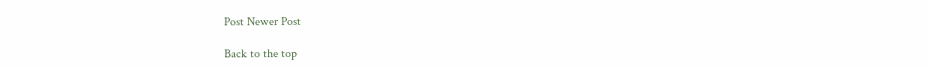Post Newer Post

Back to the top